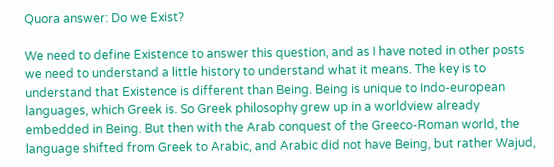Quora answer: Do we Exist?

We need to define Existence to answer this question, and as I have noted in other posts we need to understand a little history to understand what it means. The key is to understand that Existence is different than Being. Being is unique to Indo-european languages, which Greek is. So Greek philosophy grew up in a worldview already embedded in Being. But then with the Arab conquest of the Greeco-Roman world, the language shifted from Greek to Arabic, and Arabic did not have Being, but rather Wajud,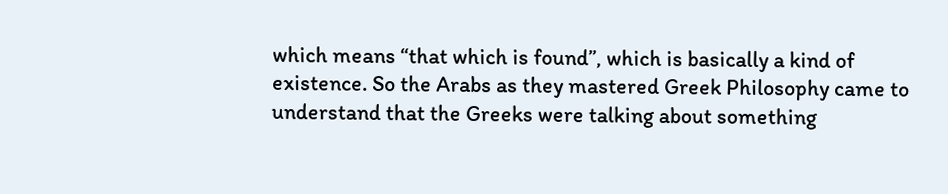which means “that which is found”, which is basically a kind of existence. So the Arabs as they mastered Greek Philosophy came to understand that the Greeks were talking about something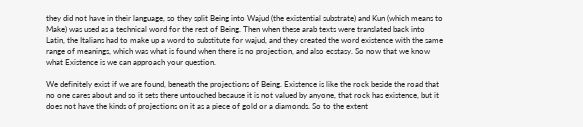they did not have in their language, so they split Being into Wajud (the existential substrate) and Kun (which means to Make) was used as a technical word for the rest of Being. Then when these arab texts were translated back into Latin, the Italians had to make up a word to substitute for wajud, and they created the word existence with the same range of meanings, which was what is found when there is no projection, and also ecstasy. So now that we know what Existence is we can approach your question.

We definitely exist if we are found, beneath the projections of Being. Existence is like the rock beside the road that no one cares about and so it sets there untouched because it is not valued by anyone, that rock has existence, but it does not have the kinds of projections on it as a piece of gold or a diamonds. So to the extent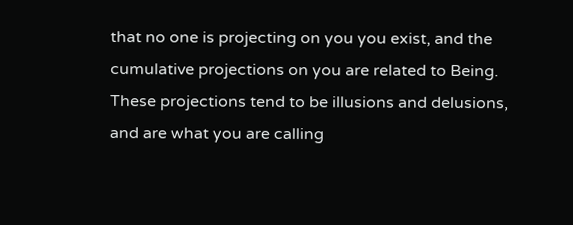that no one is projecting on you you exist, and the cumulative projections on you are related to Being. These projections tend to be illusions and delusions, and are what you are calling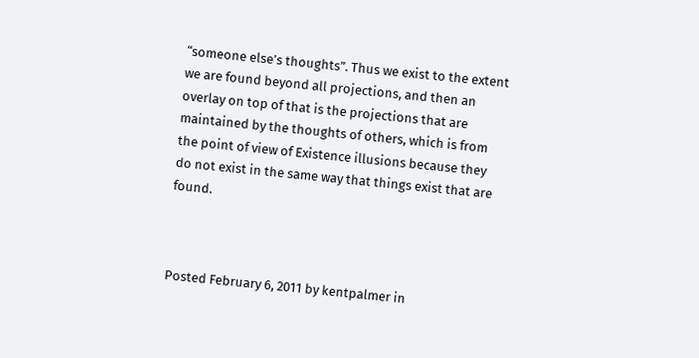“someone else’s thoughts”. Thus we exist to the extent we are found beyond all projections, and then an overlay on top of that is the projections that are maintained by the thoughts of others, which is from the point of view of Existence illusions because they do not exist in the same way that things exist that are found.



Posted February 6, 2011 by kentpalmer in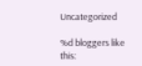Uncategorized

%d bloggers like this: